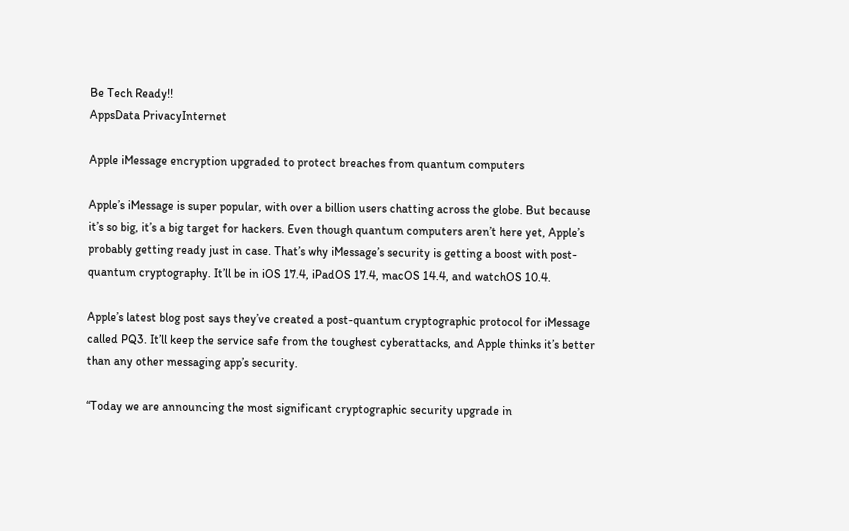Be Tech Ready!!
AppsData PrivacyInternet

Apple iMessage encryption upgraded to protect breaches from quantum computers

Apple’s iMessage is super popular, with over a billion users chatting across the globe. But because it’s so big, it’s a big target for hackers. Even though quantum computers aren’t here yet, Apple’s probably getting ready just in case. That’s why iMessage’s security is getting a boost with post-quantum cryptography. It’ll be in iOS 17.4, iPadOS 17.4, macOS 14.4, and watchOS 10.4.

Apple’s latest blog post says they’ve created a post-quantum cryptographic protocol for iMessage called PQ3. It’ll keep the service safe from the toughest cyberattacks, and Apple thinks it’s better than any other messaging app’s security.

“Today we are announcing the most significant cryptographic security upgrade in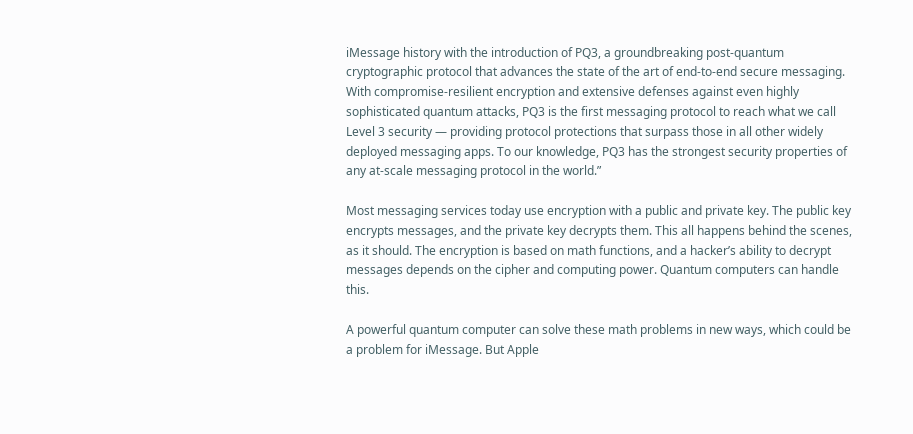iMessage history with the introduction of PQ3, a groundbreaking post-quantum cryptographic protocol that advances the state of the art of end-to-end secure messaging. With compromise-resilient encryption and extensive defenses against even highly sophisticated quantum attacks, PQ3 is the first messaging protocol to reach what we call Level 3 security — providing protocol protections that surpass those in all other widely deployed messaging apps. To our knowledge, PQ3 has the strongest security properties of any at-scale messaging protocol in the world.”

Most messaging services today use encryption with a public and private key. The public key encrypts messages, and the private key decrypts them. This all happens behind the scenes, as it should. The encryption is based on math functions, and a hacker’s ability to decrypt messages depends on the cipher and computing power. Quantum computers can handle this.

A powerful quantum computer can solve these math problems in new ways, which could be a problem for iMessage. But Apple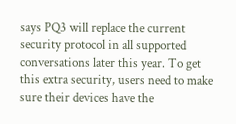says PQ3 will replace the current security protocol in all supported conversations later this year. To get this extra security, users need to make sure their devices have the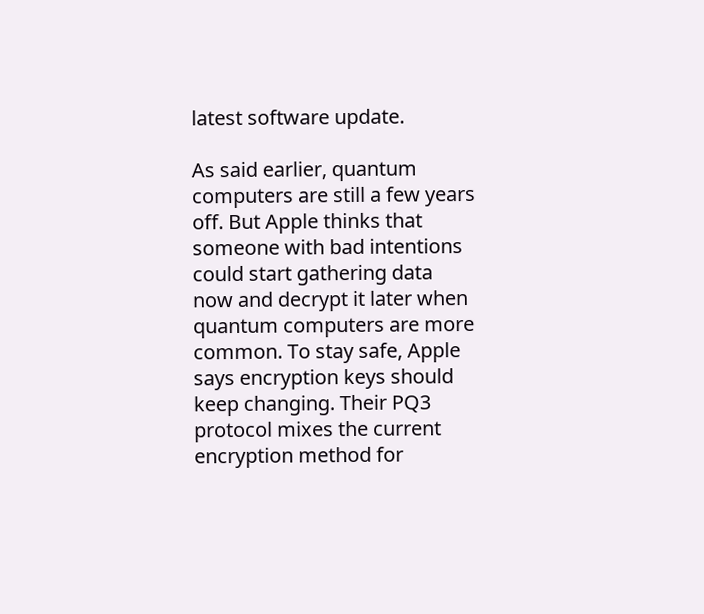latest software update.

As said earlier, quantum computers are still a few years off. But Apple thinks that someone with bad intentions could start gathering data now and decrypt it later when quantum computers are more common. To stay safe, Apple says encryption keys should keep changing. Their PQ3 protocol mixes the current encryption method for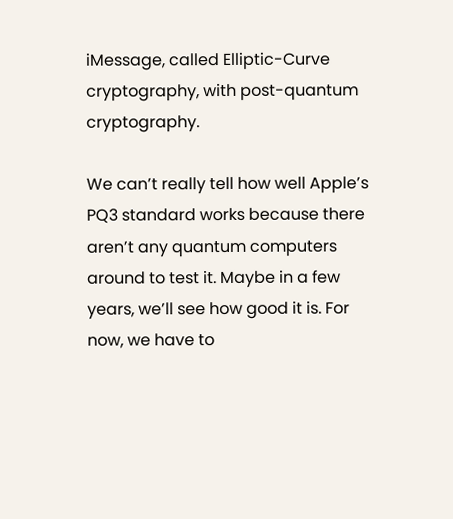iMessage, called Elliptic-Curve cryptography, with post-quantum cryptography.

We can’t really tell how well Apple’s PQ3 standard works because there aren’t any quantum computers around to test it. Maybe in a few years, we’ll see how good it is. For now, we have to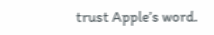trust Apple’s word.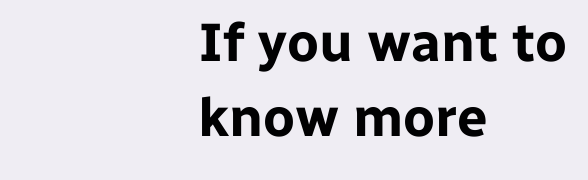If you want to know more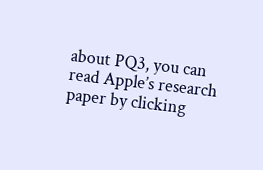about PQ3, you can read Apple’s research paper by clicking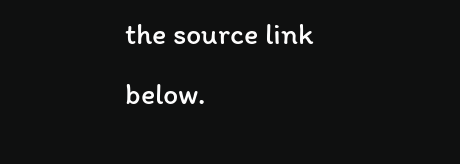the source link below.